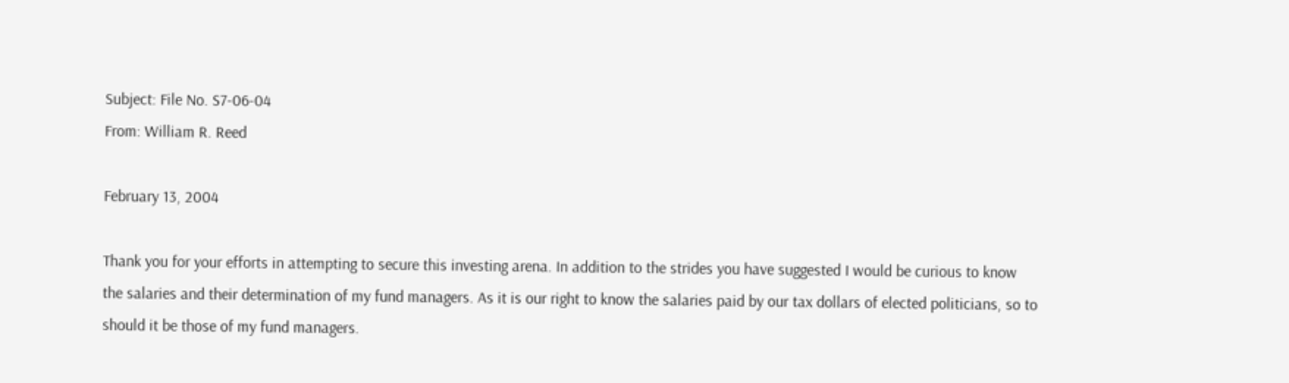Subject: File No. S7-06-04
From: William R. Reed

February 13, 2004

Thank you for your efforts in attempting to secure this investing arena. In addition to the strides you have suggested I would be curious to know the salaries and their determination of my fund managers. As it is our right to know the salaries paid by our tax dollars of elected politicians, so to should it be those of my fund managers.